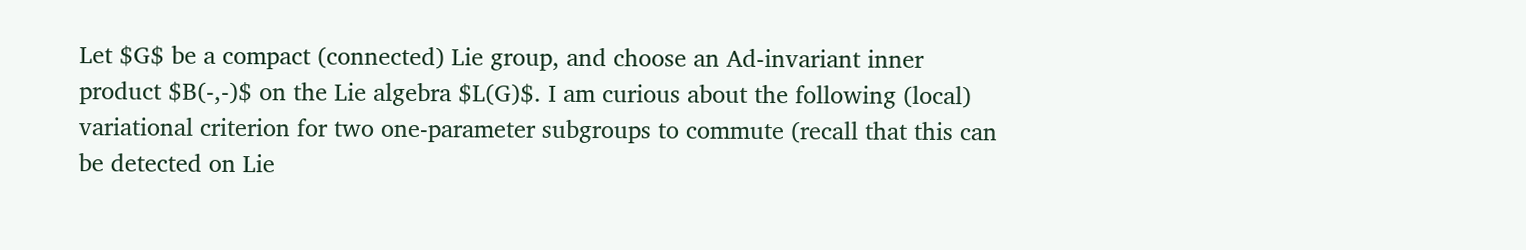Let $G$ be a compact (connected) Lie group, and choose an Ad-invariant inner product $B(-,-)$ on the Lie algebra $L(G)$. I am curious about the following (local) variational criterion for two one-parameter subgroups to commute (recall that this can be detected on Lie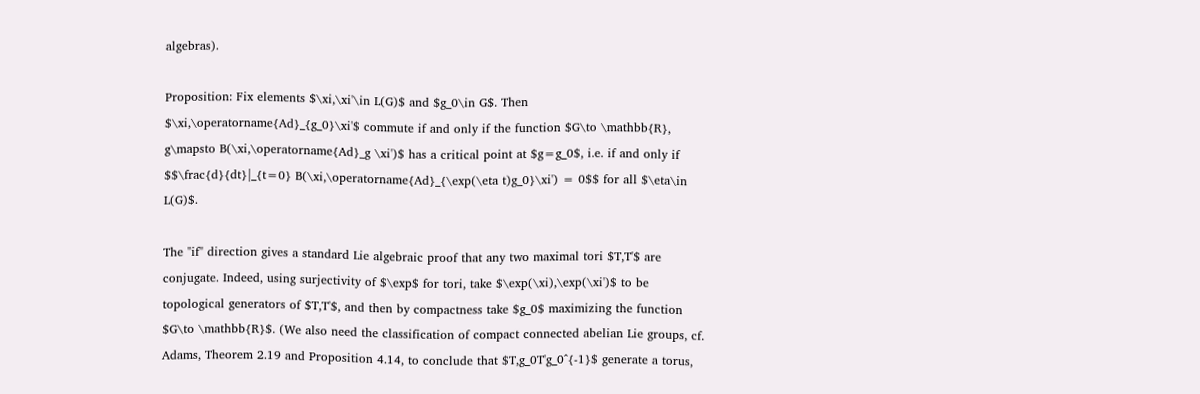algebras).

Proposition: Fix elements $\xi,\xi'\in L(G)$ and $g_0\in G$. Then $\xi,\operatorname{Ad}_{g_0}\xi'$ commute if and only if the function $G\to \mathbb{R}, g\mapsto B(\xi,\operatorname{Ad}_g \xi')$ has a critical point at $g=g_0$, i.e. if and only if $$\frac{d}{dt}|_{t=0} B(\xi,\operatorname{Ad}_{\exp(\eta t)g_0}\xi') = 0$$ for all $\eta\in L(G)$.

The "if" direction gives a standard Lie algebraic proof that any two maximal tori $T,T'$ are conjugate. Indeed, using surjectivity of $\exp$ for tori, take $\exp(\xi),\exp(\xi')$ to be topological generators of $T,T'$, and then by compactness take $g_0$ maximizing the function $G\to \mathbb{R}$. (We also need the classification of compact connected abelian Lie groups, cf. Adams, Theorem 2.19 and Proposition 4.14, to conclude that $T,g_0T'g_0^{-1}$ generate a torus,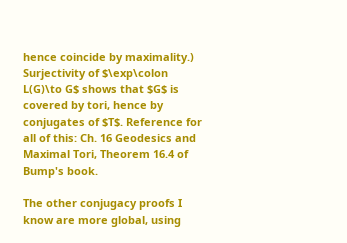hence coincide by maximality.) Surjectivity of $\exp\colon L(G)\to G$ shows that $G$ is covered by tori, hence by conjugates of $T$. Reference for all of this: Ch. 16 Geodesics and Maximal Tori, Theorem 16.4 of Bump's book.

The other conjugacy proofs I know are more global, using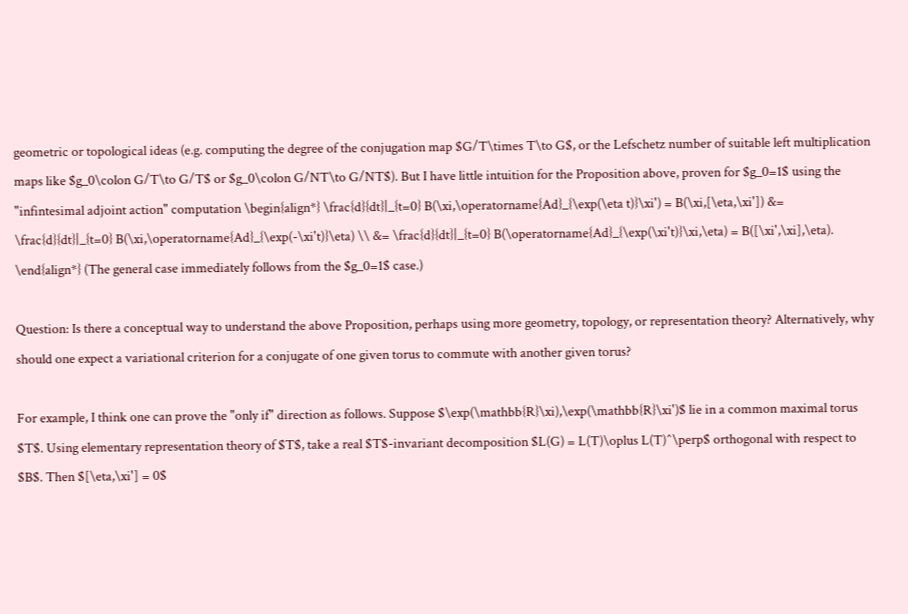geometric or topological ideas (e.g. computing the degree of the conjugation map $G/T\times T\to G$, or the Lefschetz number of suitable left multiplication maps like $g_0\colon G/T\to G/T$ or $g_0\colon G/NT\to G/NT$). But I have little intuition for the Proposition above, proven for $g_0=1$ using the "infintesimal adjoint action" computation \begin{align*} \frac{d}{dt}|_{t=0} B(\xi,\operatorname{Ad}_{\exp(\eta t)}\xi') = B(\xi,[\eta,\xi']) &= \frac{d}{dt}|_{t=0} B(\xi,\operatorname{Ad}_{\exp(-\xi't)}\eta) \\ &= \frac{d}{dt}|_{t=0} B(\operatorname{Ad}_{\exp(\xi't)}\xi,\eta) = B([\xi',\xi],\eta). \end{align*} (The general case immediately follows from the $g_0=1$ case.)

Question: Is there a conceptual way to understand the above Proposition, perhaps using more geometry, topology, or representation theory? Alternatively, why should one expect a variational criterion for a conjugate of one given torus to commute with another given torus?

For example, I think one can prove the "only if" direction as follows. Suppose $\exp(\mathbb{R}\xi),\exp(\mathbb{R}\xi')$ lie in a common maximal torus $T$. Using elementary representation theory of $T$, take a real $T$-invariant decomposition $L(G) = L(T)\oplus L(T)^\perp$ orthogonal with respect to $B$. Then $[\eta,\xi'] = 0$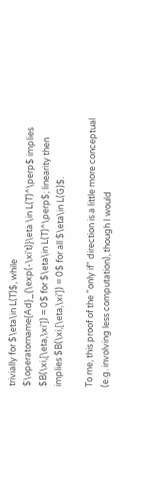trivially for $\eta\in L(T)$, while $\operatorname{Ad}_{\exp(-\xi't)}\eta \in L(T)^\perp$ implies $B(\xi,[\eta,\xi']) = 0$ for $\eta\in L(T)^\perp$; linearity then implies $B(\xi,[\eta,\xi']) = 0$ for all $\eta\in L(G)$.

To me, this proof of the "only if" direction is a little more conceptual (e.g. involving less computation), though I would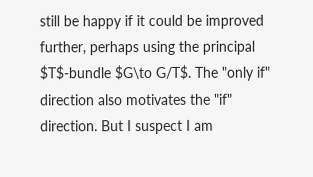still be happy if it could be improved further, perhaps using the principal $T$-bundle $G\to G/T$. The "only if" direction also motivates the "if" direction. But I suspect I am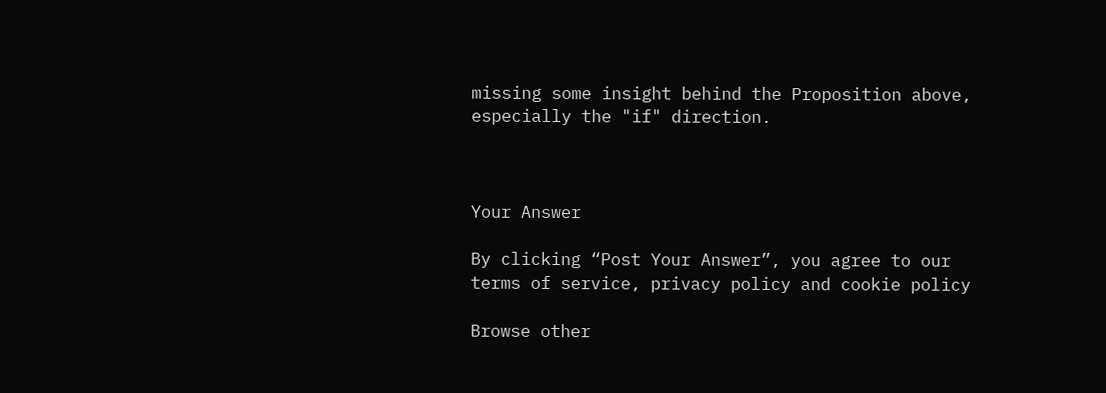missing some insight behind the Proposition above, especially the "if" direction.



Your Answer

By clicking “Post Your Answer”, you agree to our terms of service, privacy policy and cookie policy

Browse other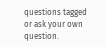questions tagged or ask your own question.